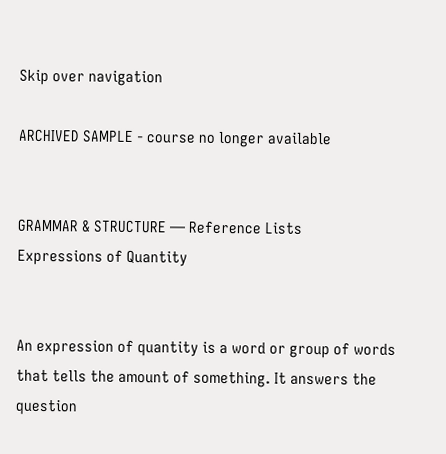Skip over navigation

ARCHIVED SAMPLE - course no longer available


GRAMMAR & STRUCTURE — Reference Lists
Expressions of Quantity


An expression of quantity is a word or group of words that tells the amount of something. It answers the question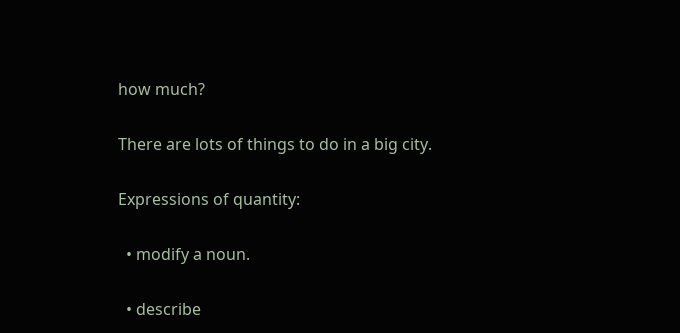how much?

There are lots of things to do in a big city.

Expressions of quantity:

  • modify a noun.

  • describe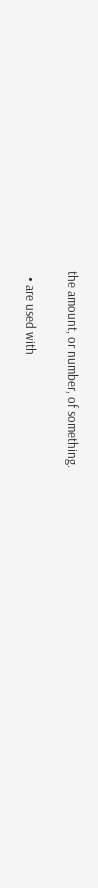the amount, or number, of something.

  • are used with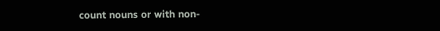count nouns or with non-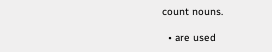count nouns.

  • are used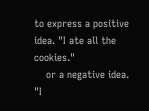to express a positive idea. "I ate all the cookies."
    or a negative idea. "I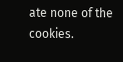ate none of the cookies.